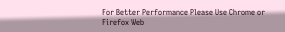For Better Performance Please Use Chrome or Firefox Web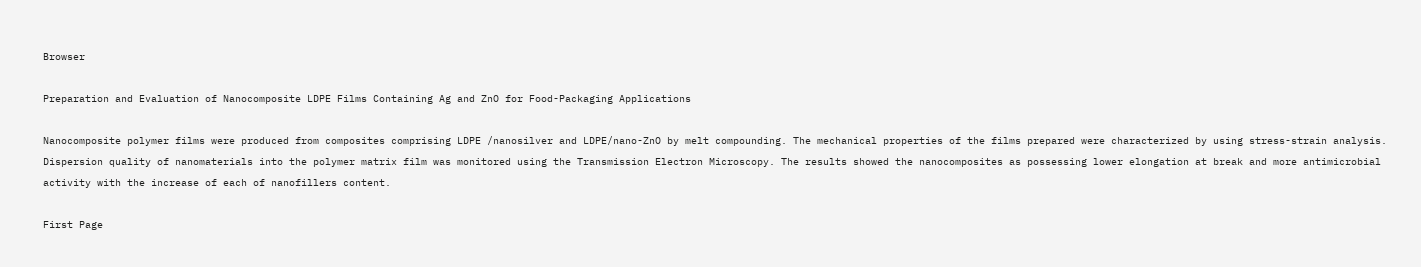Browser

Preparation and Evaluation of Nanocomposite LDPE Films Containing Ag and ZnO for Food-Packaging Applications

Nanocomposite polymer films were produced from composites comprising LDPE /nanosilver and LDPE/nano-ZnO by melt compounding. The mechanical properties of the films prepared were characterized by using stress-strain analysis. Dispersion quality of nanomaterials into the polymer matrix film was monitored using the Transmission Electron Microscopy. The results showed the nanocomposites as possessing lower elongation at break and more antimicrobial activity with the increase of each of nanofillers content.

First Page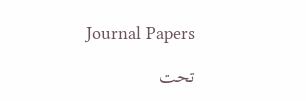Journal Papers

تحت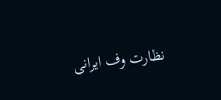نظارت وف ایرانی